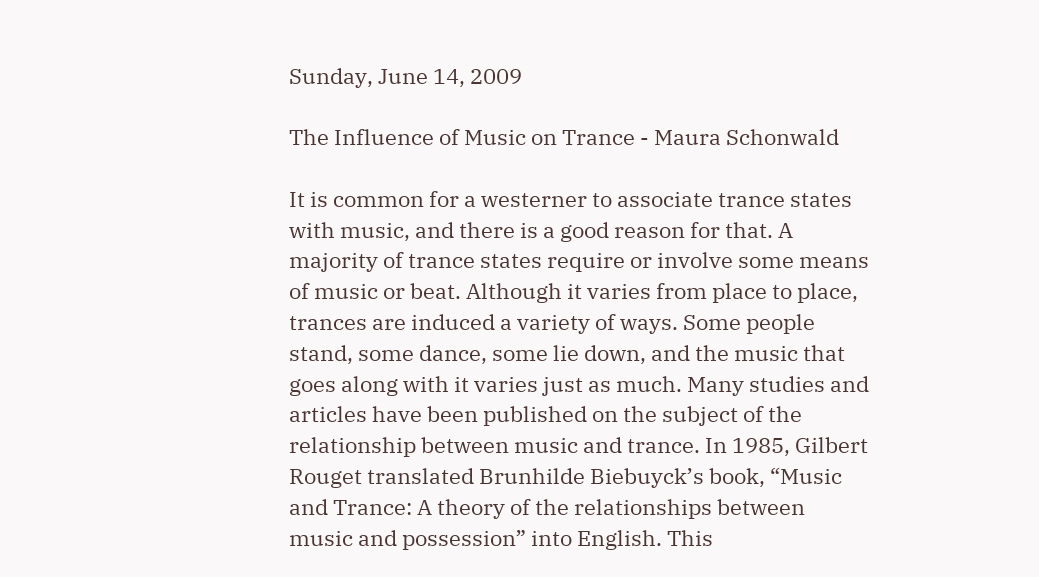Sunday, June 14, 2009

The Influence of Music on Trance - Maura Schonwald

It is common for a westerner to associate trance states with music, and there is a good reason for that. A majority of trance states require or involve some means of music or beat. Although it varies from place to place, trances are induced a variety of ways. Some people stand, some dance, some lie down, and the music that goes along with it varies just as much. Many studies and articles have been published on the subject of the relationship between music and trance. In 1985, Gilbert Rouget translated Brunhilde Biebuyck’s book, “Music and Trance: A theory of the relationships between music and possession” into English. This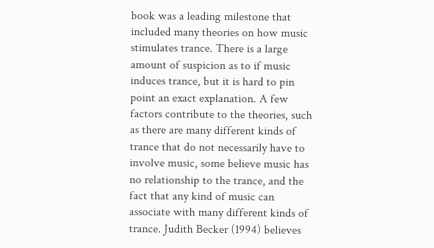book was a leading milestone that included many theories on how music stimulates trance. There is a large amount of suspicion as to if music induces trance, but it is hard to pin point an exact explanation. A few factors contribute to the theories, such as there are many different kinds of trance that do not necessarily have to involve music, some believe music has no relationship to the trance, and the fact that any kind of music can associate with many different kinds of trance. Judith Becker (1994) believes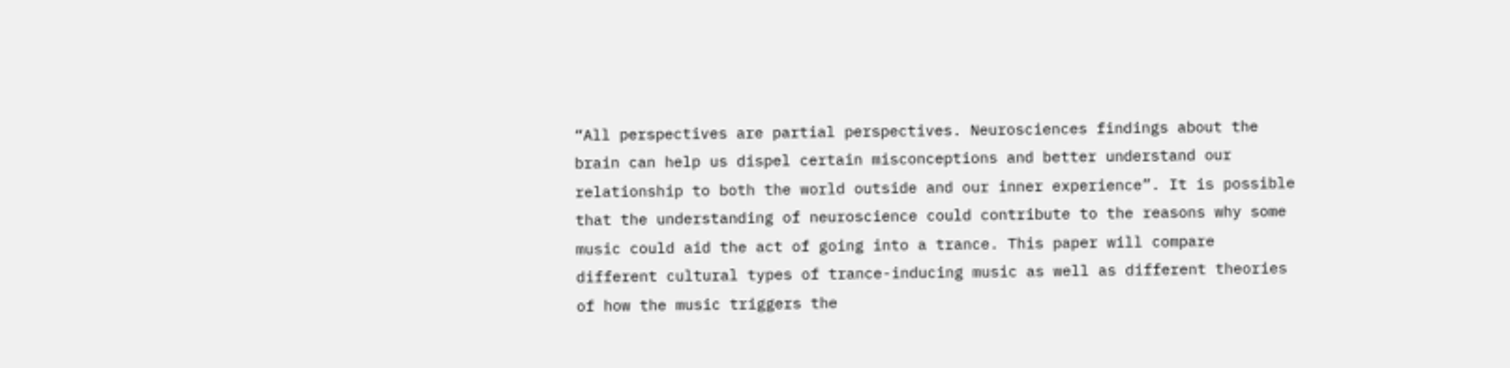“All perspectives are partial perspectives. Neurosciences findings about the brain can help us dispel certain misconceptions and better understand our relationship to both the world outside and our inner experience”. It is possible that the understanding of neuroscience could contribute to the reasons why some music could aid the act of going into a trance. This paper will compare different cultural types of trance-inducing music as well as different theories of how the music triggers the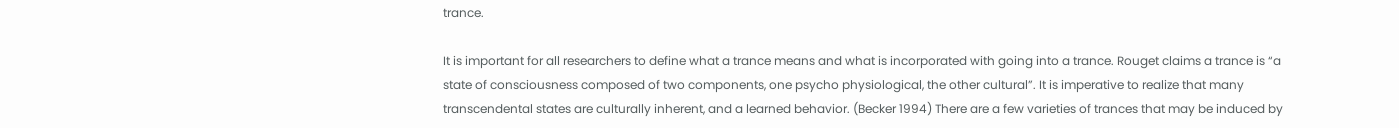trance.

It is important for all researchers to define what a trance means and what is incorporated with going into a trance. Rouget claims a trance is “a state of consciousness composed of two components, one psycho physiological, the other cultural”. It is imperative to realize that many transcendental states are culturally inherent, and a learned behavior. (Becker 1994) There are a few varieties of trances that may be induced by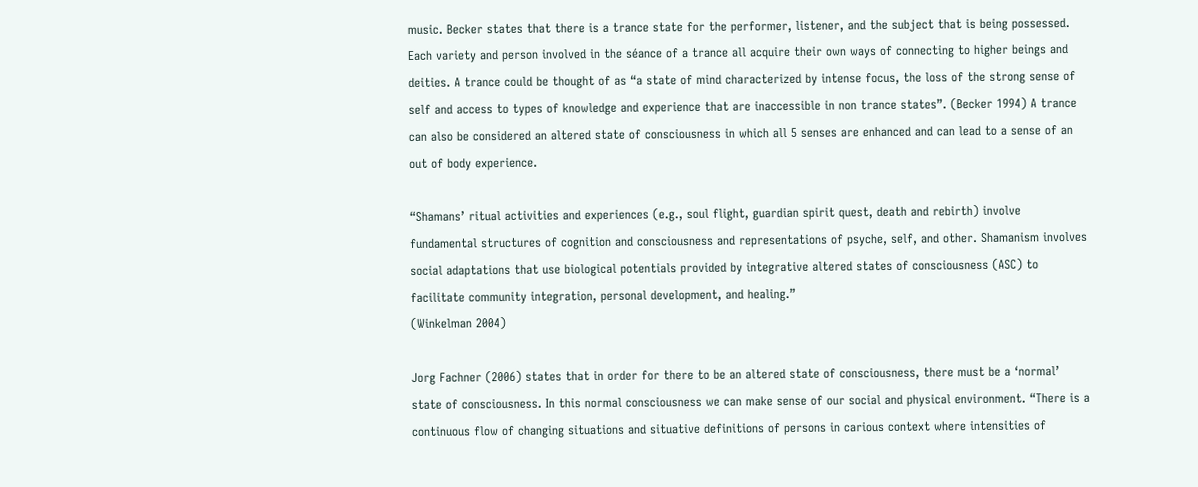music. Becker states that there is a trance state for the performer, listener, and the subject that is being possessed. Each variety and person involved in the séance of a trance all acquire their own ways of connecting to higher beings and deities. A trance could be thought of as “a state of mind characterized by intense focus, the loss of the strong sense of self and access to types of knowledge and experience that are inaccessible in non trance states”. (Becker 1994) A trance can also be considered an altered state of consciousness in which all 5 senses are enhanced and can lead to a sense of an out of body experience.

“Shamans’ ritual activities and experiences (e.g., soul flight, guardian spirit quest, death and rebirth) involve fundamental structures of cognition and consciousness and representations of psyche, self, and other. Shamanism involves social adaptations that use biological potentials provided by integrative altered states of consciousness (ASC) to facilitate community integration, personal development, and healing.”
(Winkelman 2004)

Jorg Fachner (2006) states that in order for there to be an altered state of consciousness, there must be a ‘normal’ state of consciousness. In this normal consciousness we can make sense of our social and physical environment. “There is a continuous flow of changing situations and situative definitions of persons in carious context where intensities of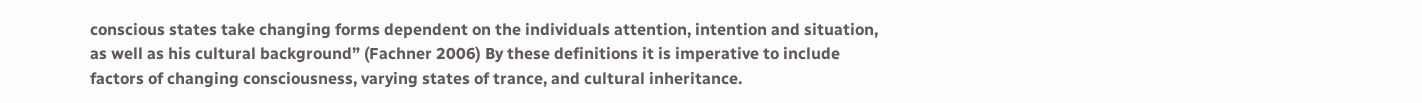conscious states take changing forms dependent on the individuals attention, intention and situation, as well as his cultural background” (Fachner 2006) By these definitions it is imperative to include factors of changing consciousness, varying states of trance, and cultural inheritance.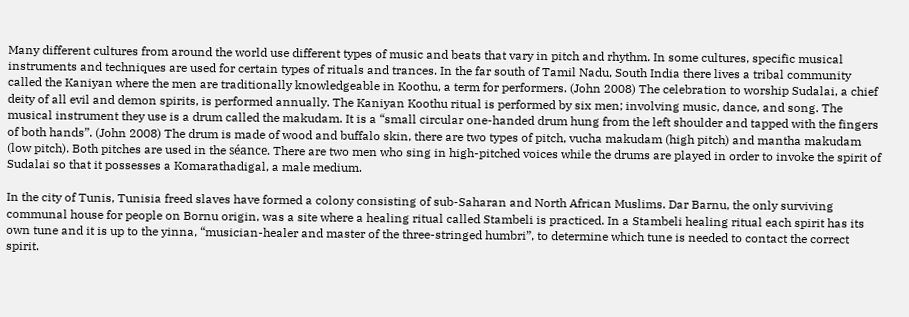Many different cultures from around the world use different types of music and beats that vary in pitch and rhythm. In some cultures, specific musical instruments and techniques are used for certain types of rituals and trances. In the far south of Tamil Nadu, South India there lives a tribal community called the Kaniyan where the men are traditionally knowledgeable in Koothu, a term for performers. (John 2008) The celebration to worship Sudalai, a chief deity of all evil and demon spirits, is performed annually. The Kaniyan Koothu ritual is performed by six men; involving music, dance, and song. The musical instrument they use is a drum called the makudam. It is a “small circular one-handed drum hung from the left shoulder and tapped with the fingers of both hands”. (John 2008) The drum is made of wood and buffalo skin, there are two types of pitch, vucha makudam (high pitch) and mantha makudam (low pitch). Both pitches are used in the séance. There are two men who sing in high-pitched voices while the drums are played in order to invoke the spirit of Sudalai so that it possesses a Komarathadigal, a male medium.

In the city of Tunis, Tunisia freed slaves have formed a colony consisting of sub-Saharan and North African Muslims. Dar Barnu, the only surviving communal house for people on Bornu origin, was a site where a healing ritual called Stambeli is practiced. In a Stambeli healing ritual each spirit has its own tune and it is up to the yinna, “musician-healer and master of the three-stringed humbri”, to determine which tune is needed to contact the correct spirit.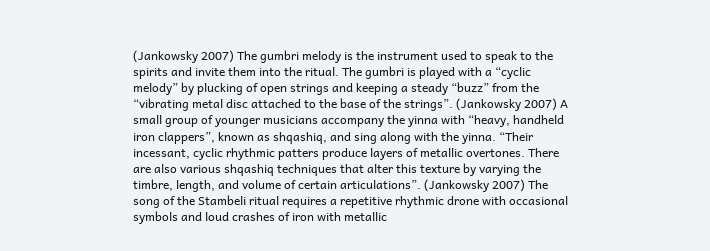(Jankowsky 2007) The gumbri melody is the instrument used to speak to the spirits and invite them into the ritual. The gumbri is played with a “cyclic melody” by plucking of open strings and keeping a steady “buzz” from the “vibrating metal disc attached to the base of the strings”. (Jankowsky 2007) A small group of younger musicians accompany the yinna with “heavy, handheld iron clappers”, known as shqashiq, and sing along with the yinna. “Their incessant, cyclic rhythmic patters produce layers of metallic overtones. There are also various shqashiq techniques that alter this texture by varying the timbre, length, and volume of certain articulations”. (Jankowsky 2007) The song of the Stambeli ritual requires a repetitive rhythmic drone with occasional symbols and loud crashes of iron with metallic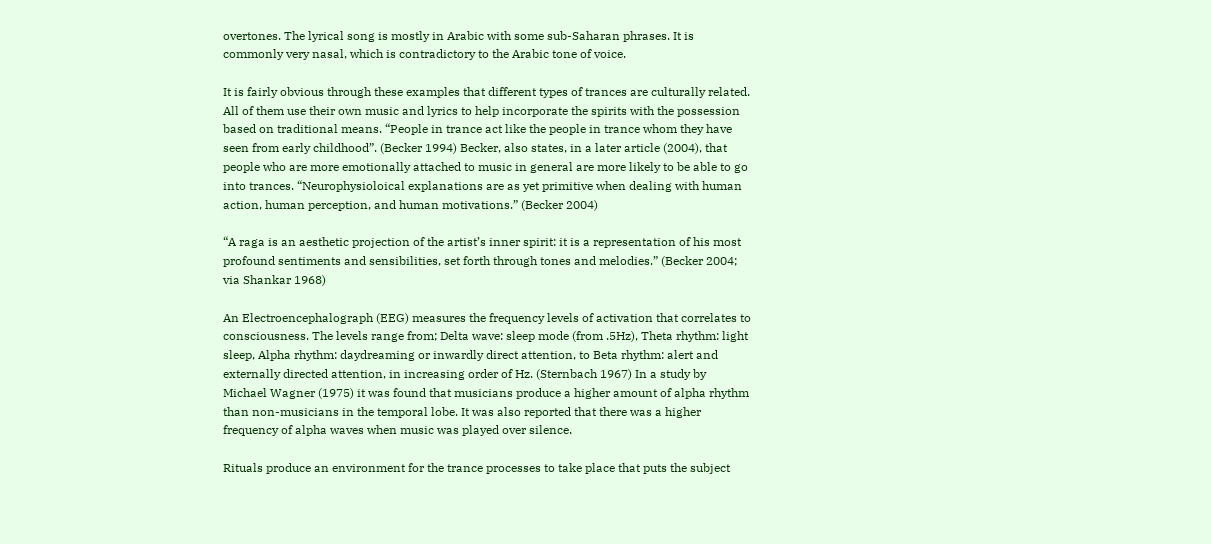overtones. The lyrical song is mostly in Arabic with some sub-Saharan phrases. It is commonly very nasal, which is contradictory to the Arabic tone of voice.

It is fairly obvious through these examples that different types of trances are culturally related. All of them use their own music and lyrics to help incorporate the spirits with the possession based on traditional means. “People in trance act like the people in trance whom they have seen from early childhood”. (Becker 1994) Becker, also states, in a later article (2004), that people who are more emotionally attached to music in general are more likely to be able to go into trances. “Neurophysioloical explanations are as yet primitive when dealing with human action, human perception, and human motivations.” (Becker 2004)

“A raga is an aesthetic projection of the artist’s inner spirit: it is a representation of his most profound sentiments and sensibilities, set forth through tones and melodies.” (Becker 2004; via Shankar 1968)

An Electroencephalograph (EEG) measures the frequency levels of activation that correlates to consciousness. The levels range from; Delta wave: sleep mode (from .5Hz), Theta rhythm: light sleep, Alpha rhythm: daydreaming or inwardly direct attention, to Beta rhythm: alert and externally directed attention, in increasing order of Hz. (Sternbach 1967) In a study by Michael Wagner (1975) it was found that musicians produce a higher amount of alpha rhythm than non-musicians in the temporal lobe. It was also reported that there was a higher frequency of alpha waves when music was played over silence.

Rituals produce an environment for the trance processes to take place that puts the subject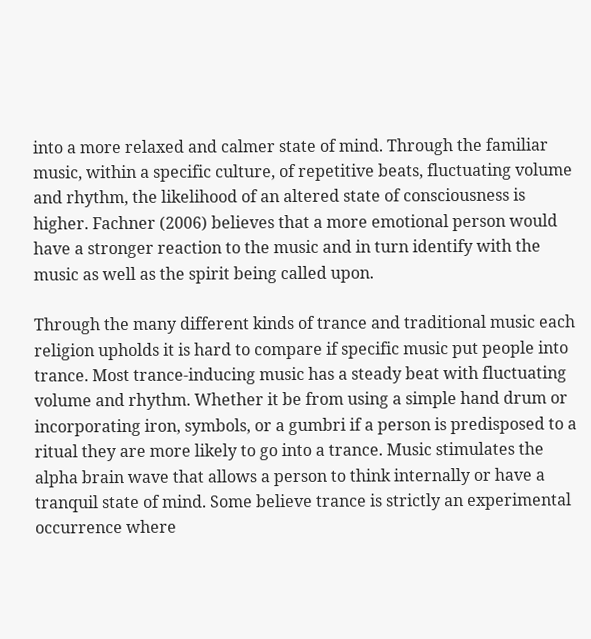into a more relaxed and calmer state of mind. Through the familiar music, within a specific culture, of repetitive beats, fluctuating volume and rhythm, the likelihood of an altered state of consciousness is higher. Fachner (2006) believes that a more emotional person would have a stronger reaction to the music and in turn identify with the music as well as the spirit being called upon.

Through the many different kinds of trance and traditional music each religion upholds it is hard to compare if specific music put people into trance. Most trance-inducing music has a steady beat with fluctuating volume and rhythm. Whether it be from using a simple hand drum or incorporating iron, symbols, or a gumbri if a person is predisposed to a ritual they are more likely to go into a trance. Music stimulates the alpha brain wave that allows a person to think internally or have a tranquil state of mind. Some believe trance is strictly an experimental occurrence where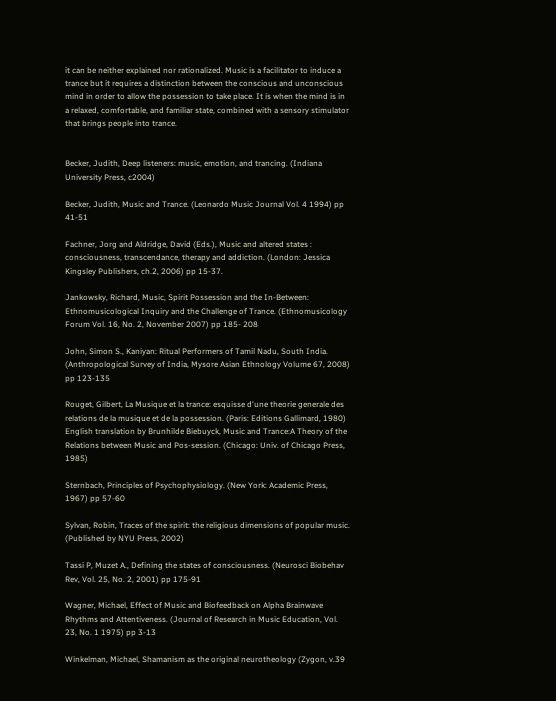it can be neither explained nor rationalized. Music is a facilitator to induce a trance but it requires a distinction between the conscious and unconscious mind in order to allow the possession to take place. It is when the mind is in a relaxed, comfortable, and familiar state, combined with a sensory stimulator that brings people into trance.


Becker, Judith, Deep listeners: music, emotion, and trancing. (Indiana University Press, c2004)

Becker, Judith, Music and Trance. (Leonardo Music Journal Vol. 4 1994) pp 41-51

Fachner, Jorg and Aldridge, David (Eds.), Music and altered states : consciousness, transcendance, therapy and addiction. (London: Jessica Kingsley Publishers, ch.2, 2006) pp 15-37.

Jankowsky, Richard, Music, Spirit Possession and the In-Between: Ethnomusicological Inquiry and the Challenge of Trance. (Ethnomusicology Forum Vol. 16, No. 2, November 2007) pp 185- 208

John, Simon S., Kaniyan: Ritual Performers of Tamil Nadu, South India. (Anthropological Survey of India, Mysore Asian Ethnology Volume 67, 2008) pp 123-135

Rouget, Gilbert, La Musique et la trance: esquisse d'une theorie generale des relations de la musique et de la possession. (Paris: Editions Gallimard, 1980) English translation by Brunhilde Biebuyck, Music and Trance:A Theory of the Relations between Music and Pos-session. (Chicago: Univ. of Chicago Press, 1985)

Sternbach, Principles of Psychophysiology. (New York: Academic Press, 1967) pp 57-60

Sylvan, Robin, Traces of the spirit: the religious dimensions of popular music. (Published by NYU Press, 2002)

Tassi P, Muzet A., Defining the states of consciousness. (Neurosci Biobehav Rev, Vol. 25, No. 2, 2001) pp 175-91

Wagner, Michael, Effect of Music and Biofeedback on Alpha Brainwave Rhythms and Attentiveness. (Journal of Research in Music Education, Vol. 23, No. 1 1975) pp 3-13

Winkelman, Michael, Shamanism as the original neurotheology (Zygon, v.39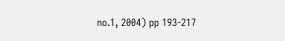no.1, 2004) pp 193-217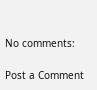No comments:

Post a Comment